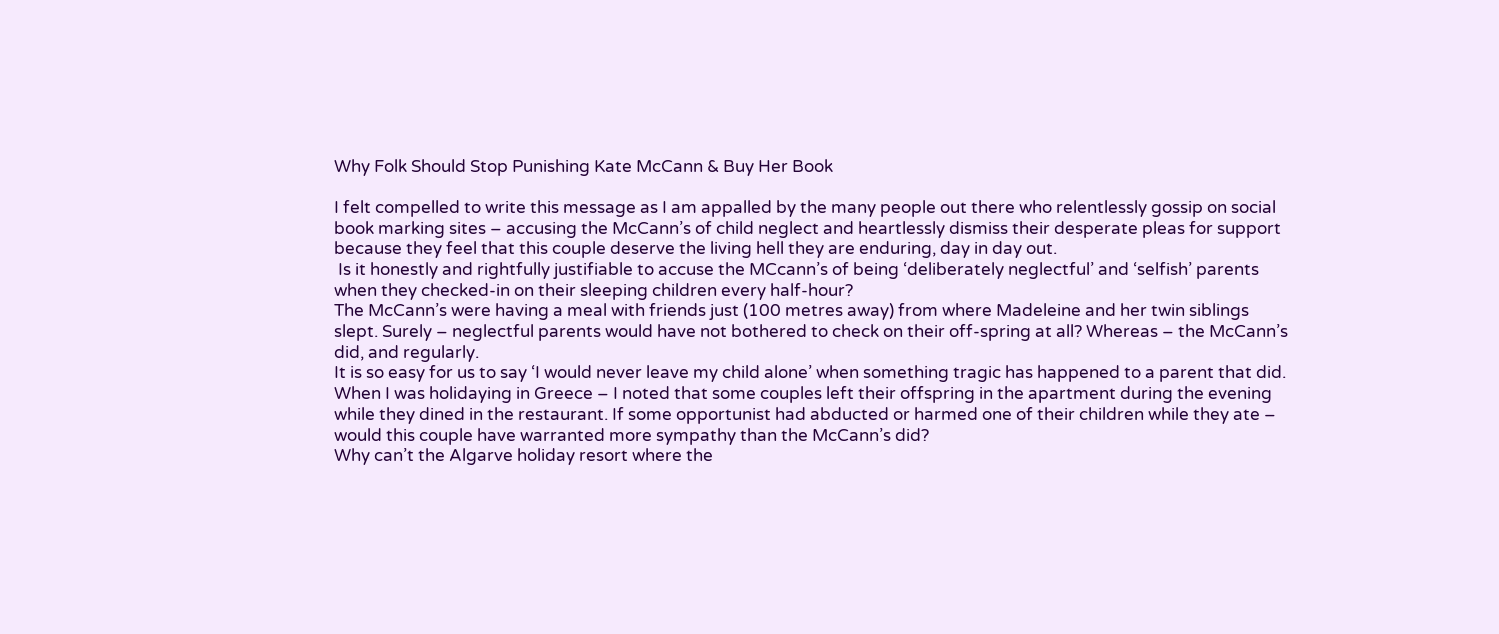Why Folk Should Stop Punishing Kate McCann & Buy Her Book

I felt compelled to write this message as I am appalled by the many people out there who relentlessly gossip on social book marking sites – accusing the McCann’s of child neglect and heartlessly dismiss their desperate pleas for support because they feel that this couple deserve the living hell they are enduring, day in day out.
 Is it honestly and rightfully justifiable to accuse the MCcann’s of being ‘deliberately neglectful’ and ‘selfish’ parents when they checked-in on their sleeping children every half-hour?
The McCann’s were having a meal with friends just (100 metres away) from where Madeleine and her twin siblings slept. Surely – neglectful parents would have not bothered to check on their off-spring at all? Whereas – the McCann’s did, and regularly.
It is so easy for us to say ‘I would never leave my child alone’ when something tragic has happened to a parent that did. When I was holidaying in Greece – I noted that some couples left their offspring in the apartment during the evening while they dined in the restaurant. If some opportunist had abducted or harmed one of their children while they ate – would this couple have warranted more sympathy than the McCann’s did?
Why can’t the Algarve holiday resort where the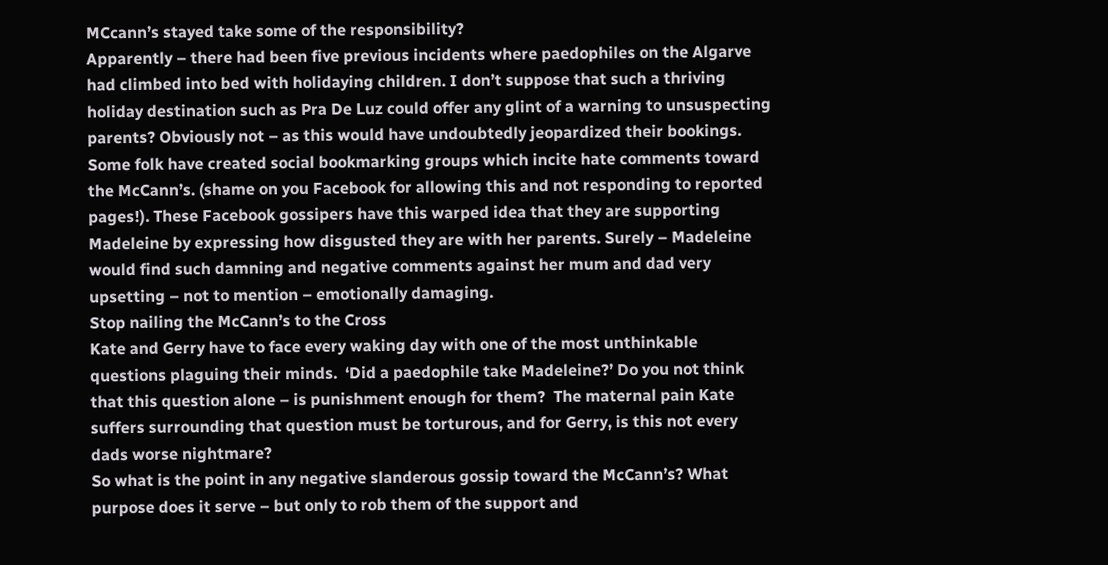MCcann’s stayed take some of the responsibility?
Apparently – there had been five previous incidents where paedophiles on the Algarve had climbed into bed with holidaying children. I don’t suppose that such a thriving holiday destination such as Pra De Luz could offer any glint of a warning to unsuspecting parents? Obviously not – as this would have undoubtedly jeopardized their bookings.
Some folk have created social bookmarking groups which incite hate comments toward the McCann’s. (shame on you Facebook for allowing this and not responding to reported pages!). These Facebook gossipers have this warped idea that they are supporting Madeleine by expressing how disgusted they are with her parents. Surely – Madeleine would find such damning and negative comments against her mum and dad very upsetting – not to mention – emotionally damaging.
Stop nailing the McCann’s to the Cross
Kate and Gerry have to face every waking day with one of the most unthinkable questions plaguing their minds.  ‘Did a paedophile take Madeleine?’ Do you not think that this question alone – is punishment enough for them?  The maternal pain Kate suffers surrounding that question must be torturous, and for Gerry, is this not every dads worse nightmare?
So what is the point in any negative slanderous gossip toward the McCann’s? What purpose does it serve – but only to rob them of the support and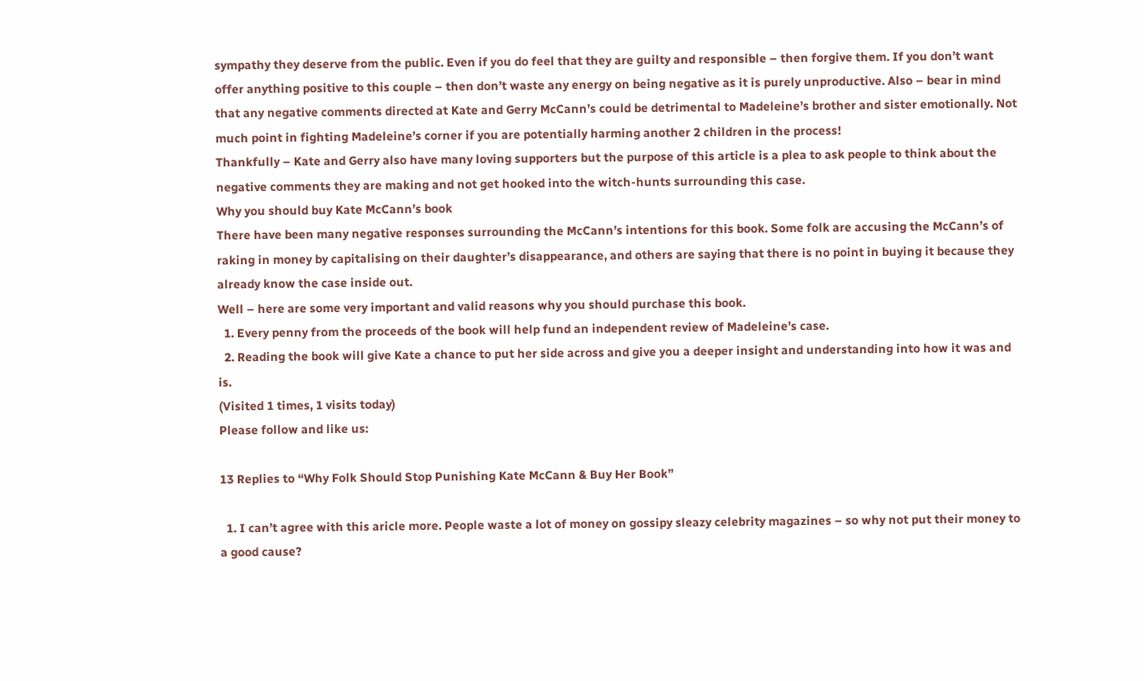sympathy they deserve from the public. Even if you do feel that they are guilty and responsible – then forgive them. If you don’t want offer anything positive to this couple – then don’t waste any energy on being negative as it is purely unproductive. Also – bear in mind that any negative comments directed at Kate and Gerry McCann’s could be detrimental to Madeleine’s brother and sister emotionally. Not much point in fighting Madeleine’s corner if you are potentially harming another 2 children in the process!
Thankfully – Kate and Gerry also have many loving supporters but the purpose of this article is a plea to ask people to think about the negative comments they are making and not get hooked into the witch-hunts surrounding this case.
Why you should buy Kate McCann’s book
There have been many negative responses surrounding the McCann’s intentions for this book. Some folk are accusing the McCann’s of raking in money by capitalising on their daughter’s disappearance, and others are saying that there is no point in buying it because they already know the case inside out.
Well – here are some very important and valid reasons why you should purchase this book.
  1. Every penny from the proceeds of the book will help fund an independent review of Madeleine’s case.
  2. Reading the book will give Kate a chance to put her side across and give you a deeper insight and understanding into how it was and is.
(Visited 1 times, 1 visits today)
Please follow and like us:

13 Replies to “Why Folk Should Stop Punishing Kate McCann & Buy Her Book”

  1. I can’t agree with this aricle more. People waste a lot of money on gossipy sleazy celebrity magazines – so why not put their money to a good cause?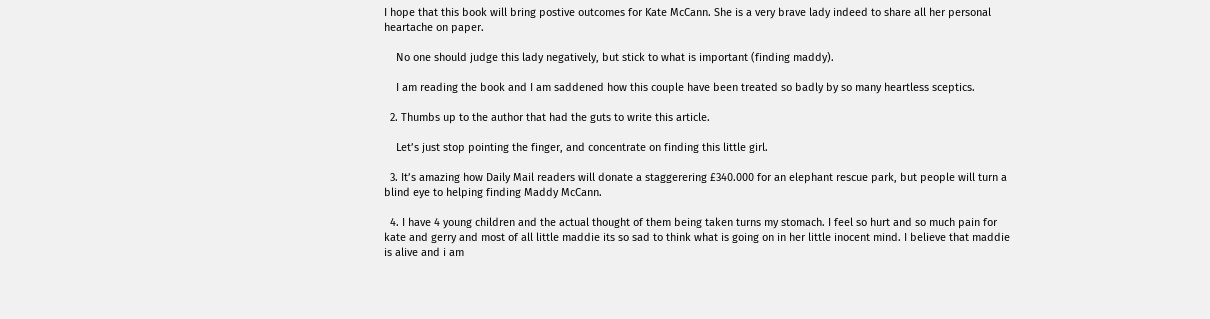I hope that this book will bring postive outcomes for Kate McCann. She is a very brave lady indeed to share all her personal heartache on paper.

    No one should judge this lady negatively, but stick to what is important (finding maddy).

    I am reading the book and I am saddened how this couple have been treated so badly by so many heartless sceptics.

  2. Thumbs up to the author that had the guts to write this article.

    Let’s just stop pointing the finger, and concentrate on finding this little girl.

  3. It’s amazing how Daily Mail readers will donate a staggerering £340.000 for an elephant rescue park, but people will turn a blind eye to helping finding Maddy McCann.

  4. I have 4 young children and the actual thought of them being taken turns my stomach. I feel so hurt and so much pain for kate and gerry and most of all little maddie its so sad to think what is going on in her little inocent mind. I believe that maddie is alive and i am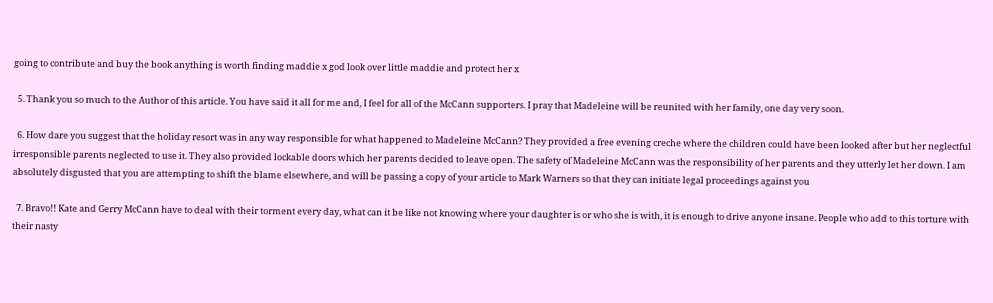going to contribute and buy the book anything is worth finding maddie x god look over little maddie and protect her x

  5. Thank you so much to the Author of this article. You have said it all for me and, I feel for all of the McCann supporters. I pray that Madeleine will be reunited with her family, one day very soon.

  6. How dare you suggest that the holiday resort was in any way responsible for what happened to Madeleine McCann? They provided a free evening creche where the children could have been looked after but her neglectful irresponsible parents neglected to use it. They also provided lockable doors which her parents decided to leave open. The safety of Madeleine McCann was the responsibility of her parents and they utterly let her down. I am absolutely disgusted that you are attempting to shift the blame elsewhere, and will be passing a copy of your article to Mark Warners so that they can initiate legal proceedings against you

  7. Bravo!! Kate and Gerry McCann have to deal with their torment every day, what can it be like not knowing where your daughter is or who she is with, it is enough to drive anyone insane. People who add to this torture with their nasty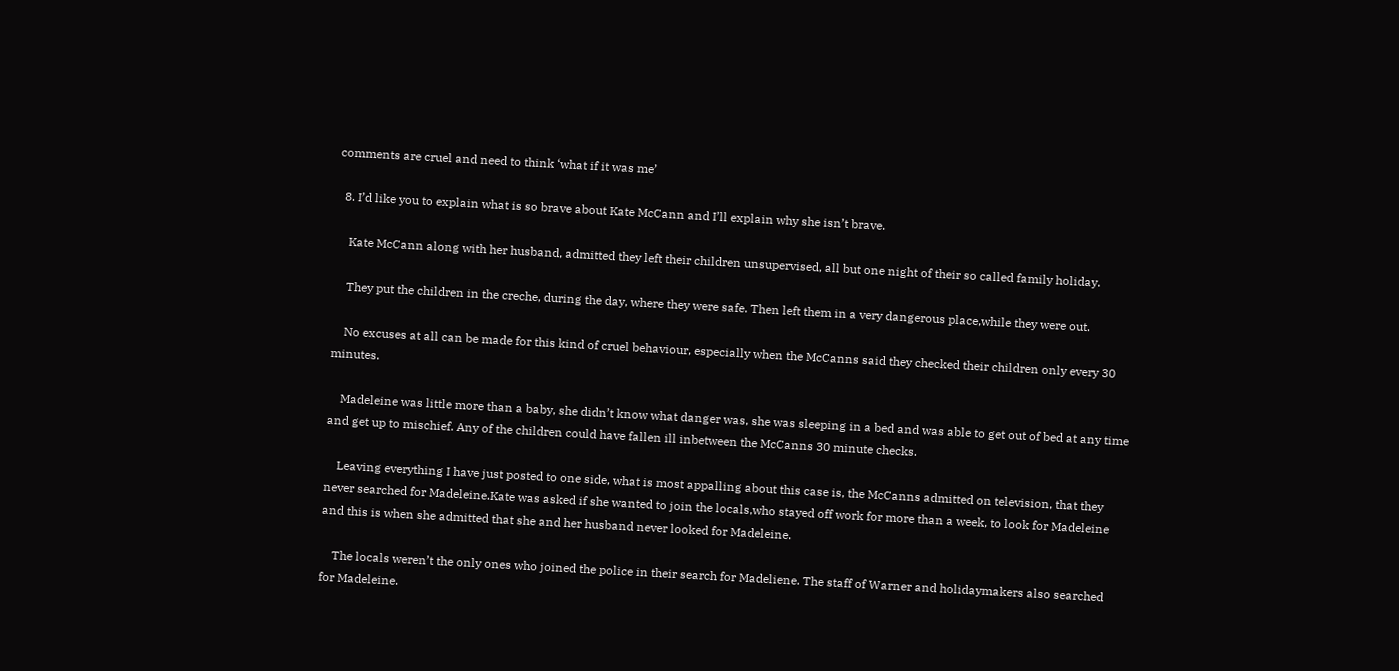comments are cruel and need to think ‘what if it was me’

  8. I’d like you to explain what is so brave about Kate McCann and I’ll explain why she isn’t brave.

    Kate McCann along with her husband, admitted they left their children unsupervised, all but one night of their so called family holiday.

    They put the children in the creche, during the day, where they were safe. Then left them in a very dangerous place,while they were out.

    No excuses at all can be made for this kind of cruel behaviour, especially when the McCanns said they checked their children only every 30 minutes.

    Madeleine was little more than a baby, she didn’t know what danger was, she was sleeping in a bed and was able to get out of bed at any time and get up to mischief. Any of the children could have fallen ill inbetween the McCanns 30 minute checks.

    Leaving everything I have just posted to one side, what is most appalling about this case is, the McCanns admitted on television, that they never searched for Madeleine.Kate was asked if she wanted to join the locals,who stayed off work for more than a week, to look for Madeleine and this is when she admitted that she and her husband never looked for Madeleine.

    The locals weren’t the only ones who joined the police in their search for Madeliene. The staff of Warner and holidaymakers also searched for Madeleine.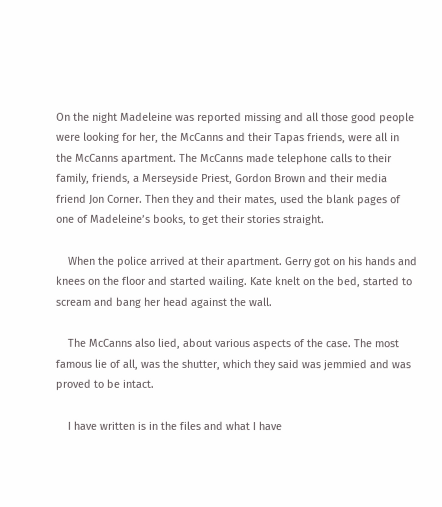On the night Madeleine was reported missing and all those good people were looking for her, the McCanns and their Tapas friends, were all in the McCanns apartment. The McCanns made telephone calls to their family, friends, a Merseyside Priest, Gordon Brown and their media friend Jon Corner. Then they and their mates, used the blank pages of one of Madeleine’s books, to get their stories straight.

    When the police arrived at their apartment. Gerry got on his hands and knees on the floor and started wailing. Kate knelt on the bed, started to scream and bang her head against the wall.

    The McCanns also lied, about various aspects of the case. The most famous lie of all, was the shutter, which they said was jemmied and was proved to be intact.

    I have written is in the files and what I have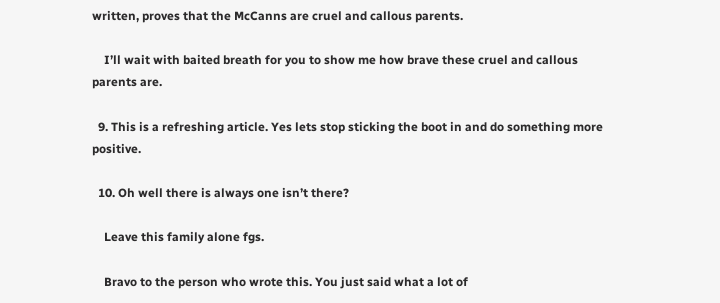written, proves that the McCanns are cruel and callous parents.

    I’ll wait with baited breath for you to show me how brave these cruel and callous parents are.

  9. This is a refreshing article. Yes lets stop sticking the boot in and do something more positive.

  10. Oh well there is always one isn’t there?

    Leave this family alone fgs.

    Bravo to the person who wrote this. You just said what a lot of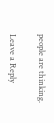people are thinking.

Leave a Reply